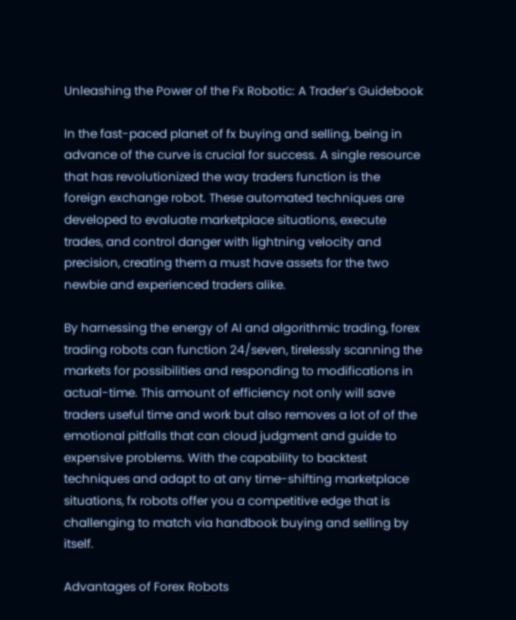Unleashing the Power of the Fx Robotic: A Trader’s Guidebook

In the fast-paced planet of fx buying and selling, being in advance of the curve is crucial for success. A single resource that has revolutionized the way traders function is the foreign exchange robot. These automated techniques are developed to evaluate marketplace situations, execute trades, and control danger with lightning velocity and precision, creating them a must have assets for the two newbie and experienced traders alike.

By harnessing the energy of AI and algorithmic trading, forex trading robots can function 24/seven, tirelessly scanning the markets for possibilities and responding to modifications in actual-time. This amount of efficiency not only will save traders useful time and work but also removes a lot of of the emotional pitfalls that can cloud judgment and guide to expensive problems. With the capability to backtest techniques and adapt to at any time-shifting marketplace situations, fx robots offer you a competitive edge that is challenging to match via handbook buying and selling by itself.

Advantages of Forex Robots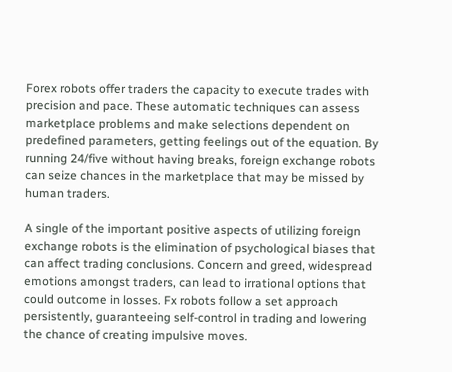Forex robots offer traders the capacity to execute trades with precision and pace. These automatic techniques can assess marketplace problems and make selections dependent on predefined parameters, getting feelings out of the equation. By running 24/five without having breaks, foreign exchange robots can seize chances in the marketplace that may be missed by human traders.

A single of the important positive aspects of utilizing foreign exchange robots is the elimination of psychological biases that can affect trading conclusions. Concern and greed, widespread emotions amongst traders, can lead to irrational options that could outcome in losses. Fx robots follow a set approach persistently, guaranteeing self-control in trading and lowering the chance of creating impulsive moves.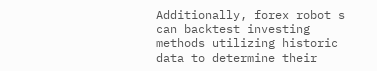Additionally, forex robot s can backtest investing methods utilizing historic data to determine their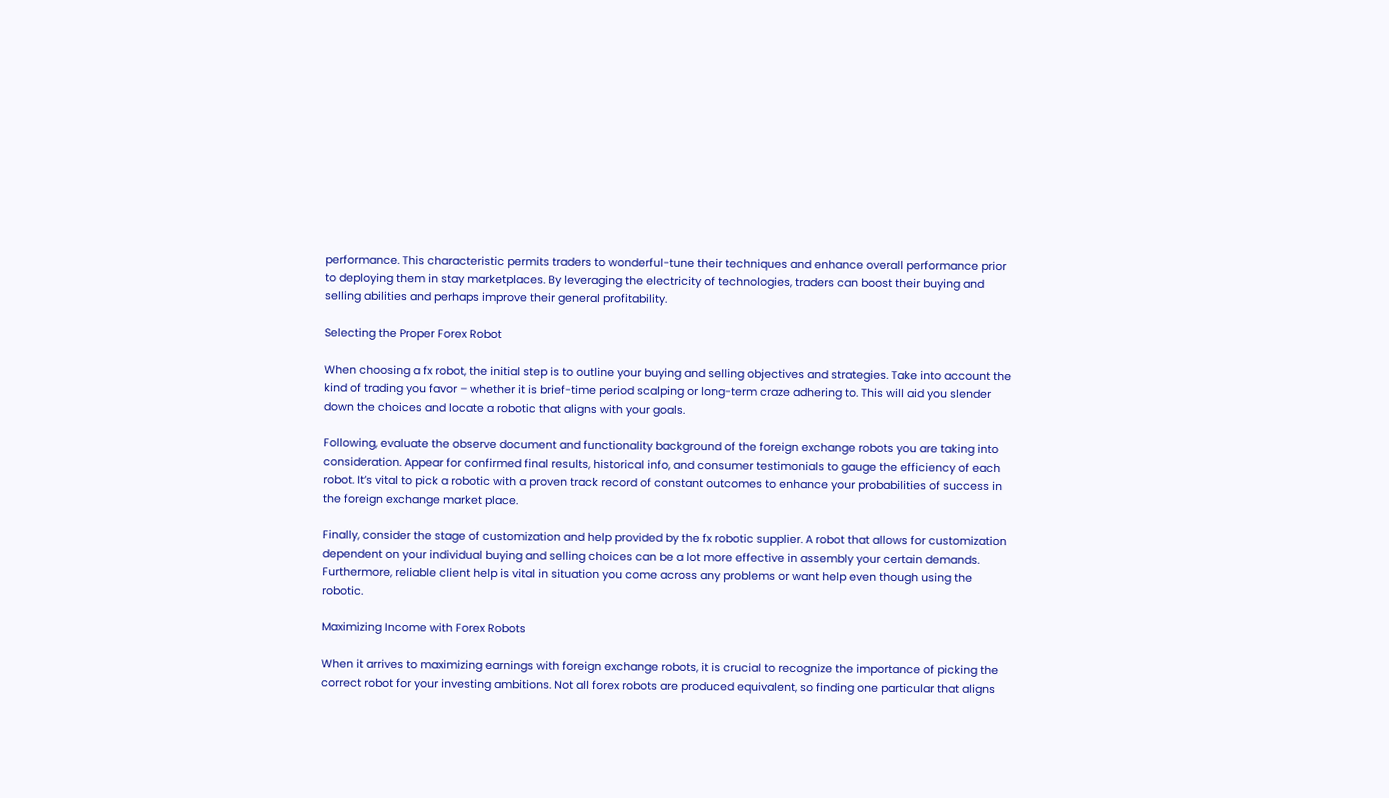performance. This characteristic permits traders to wonderful-tune their techniques and enhance overall performance prior to deploying them in stay marketplaces. By leveraging the electricity of technologies, traders can boost their buying and selling abilities and perhaps improve their general profitability.

Selecting the Proper Forex Robot

When choosing a fx robot, the initial step is to outline your buying and selling objectives and strategies. Take into account the kind of trading you favor – whether it is brief-time period scalping or long-term craze adhering to. This will aid you slender down the choices and locate a robotic that aligns with your goals.

Following, evaluate the observe document and functionality background of the foreign exchange robots you are taking into consideration. Appear for confirmed final results, historical info, and consumer testimonials to gauge the efficiency of each robot. It’s vital to pick a robotic with a proven track record of constant outcomes to enhance your probabilities of success in the foreign exchange market place.

Finally, consider the stage of customization and help provided by the fx robotic supplier. A robot that allows for customization dependent on your individual buying and selling choices can be a lot more effective in assembly your certain demands. Furthermore, reliable client help is vital in situation you come across any problems or want help even though using the robotic.

Maximizing Income with Forex Robots

When it arrives to maximizing earnings with foreign exchange robots, it is crucial to recognize the importance of picking the correct robot for your investing ambitions. Not all forex robots are produced equivalent, so finding one particular that aligns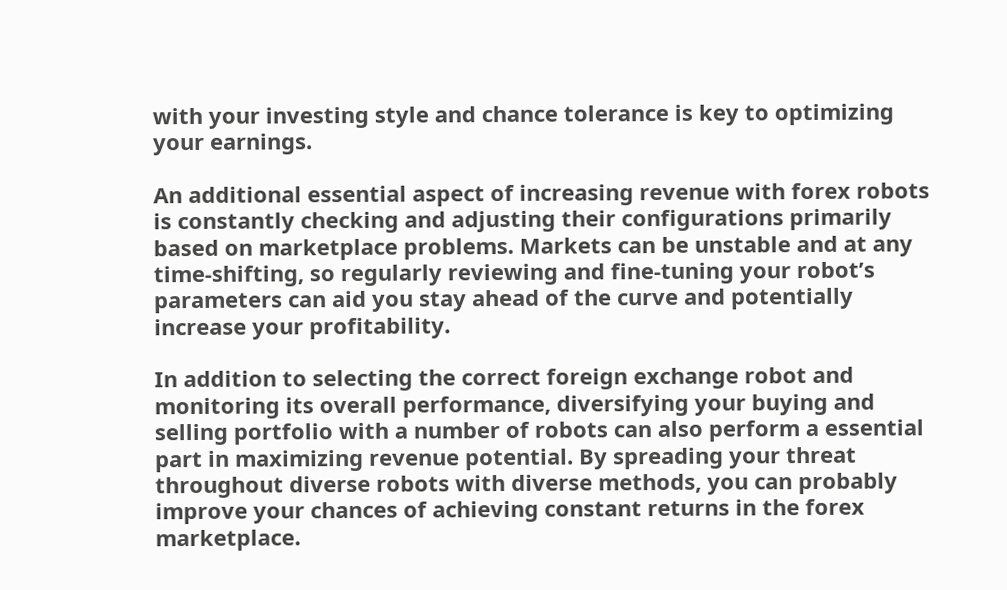with your investing style and chance tolerance is key to optimizing your earnings.

An additional essential aspect of increasing revenue with forex robots is constantly checking and adjusting their configurations primarily based on marketplace problems. Markets can be unstable and at any time-shifting, so regularly reviewing and fine-tuning your robot’s parameters can aid you stay ahead of the curve and potentially increase your profitability.

In addition to selecting the correct foreign exchange robot and monitoring its overall performance, diversifying your buying and selling portfolio with a number of robots can also perform a essential part in maximizing revenue potential. By spreading your threat throughout diverse robots with diverse methods, you can probably improve your chances of achieving constant returns in the forex marketplace.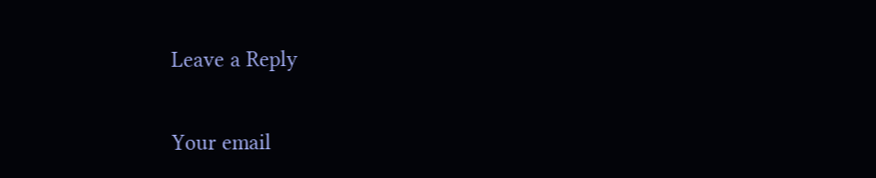Leave a Reply

Your email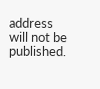address will not be published.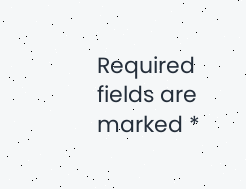Required fields are marked *